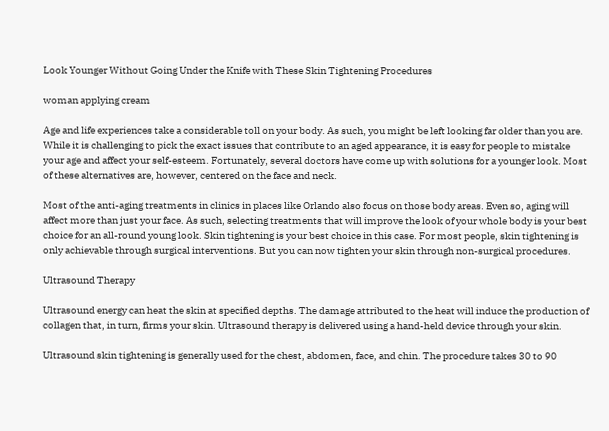Look Younger Without Going Under the Knife with These Skin Tightening Procedures

woman applying cream

Age and life experiences take a considerable toll on your body. As such, you might be left looking far older than you are. While it is challenging to pick the exact issues that contribute to an aged appearance, it is easy for people to mistake your age and affect your self-esteem. Fortunately, several doctors have come up with solutions for a younger look. Most of these alternatives are, however, centered on the face and neck.

Most of the anti-aging treatments in clinics in places like Orlando also focus on those body areas. Even so, aging will affect more than just your face. As such, selecting treatments that will improve the look of your whole body is your best choice for an all-round young look. Skin tightening is your best choice in this case. For most people, skin tightening is only achievable through surgical interventions. But you can now tighten your skin through non-surgical procedures.

Ultrasound Therapy

Ultrasound energy can heat the skin at specified depths. The damage attributed to the heat will induce the production of collagen that, in turn, firms your skin. Ultrasound therapy is delivered using a hand-held device through your skin.

Ultrasound skin tightening is generally used for the chest, abdomen, face, and chin. The procedure takes 30 to 90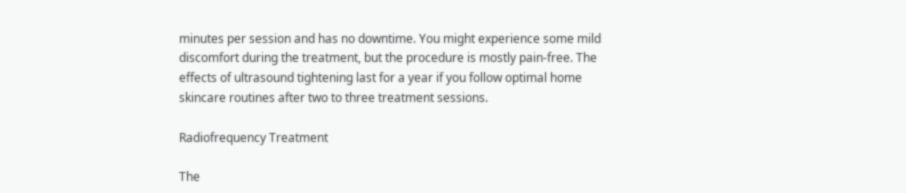minutes per session and has no downtime. You might experience some mild discomfort during the treatment, but the procedure is mostly pain-free. The effects of ultrasound tightening last for a year if you follow optimal home skincare routines after two to three treatment sessions.

Radiofrequency Treatment

The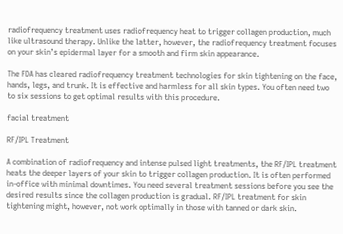radiofrequency treatment uses radiofrequency heat to trigger collagen production, much like ultrasound therapy. Unlike the latter, however, the radiofrequency treatment focuses on your skin’s epidermal layer for a smooth and firm skin appearance.

The FDA has cleared radiofrequency treatment technologies for skin tightening on the face, hands, legs, and trunk. It is effective and harmless for all skin types. You often need two to six sessions to get optimal results with this procedure.

facial treatment

RF/IPL Treatment

A combination of radiofrequency and intense pulsed light treatments, the RF/IPL treatment heats the deeper layers of your skin to trigger collagen production. It is often performed in-office with minimal downtimes. You need several treatment sessions before you see the desired results since the collagen production is gradual. RF/IPL treatment for skin tightening might, however, not work optimally in those with tanned or dark skin.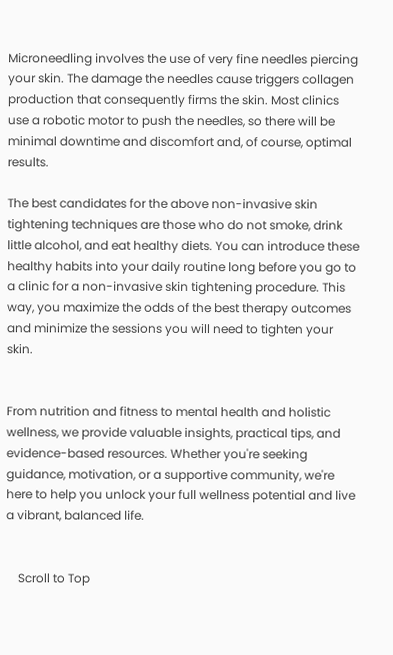Microneedling involves the use of very fine needles piercing your skin. The damage the needles cause triggers collagen production that consequently firms the skin. Most clinics use a robotic motor to push the needles, so there will be minimal downtime and discomfort and, of course, optimal results.

The best candidates for the above non-invasive skin tightening techniques are those who do not smoke, drink little alcohol, and eat healthy diets. You can introduce these healthy habits into your daily routine long before you go to a clinic for a non-invasive skin tightening procedure. This way, you maximize the odds of the best therapy outcomes and minimize the sessions you will need to tighten your skin.


From nutrition and fitness to mental health and holistic wellness, we provide valuable insights, practical tips, and evidence-based resources. Whether you're seeking guidance, motivation, or a supportive community, we're here to help you unlock your full wellness potential and live a vibrant, balanced life.


    Scroll to Top